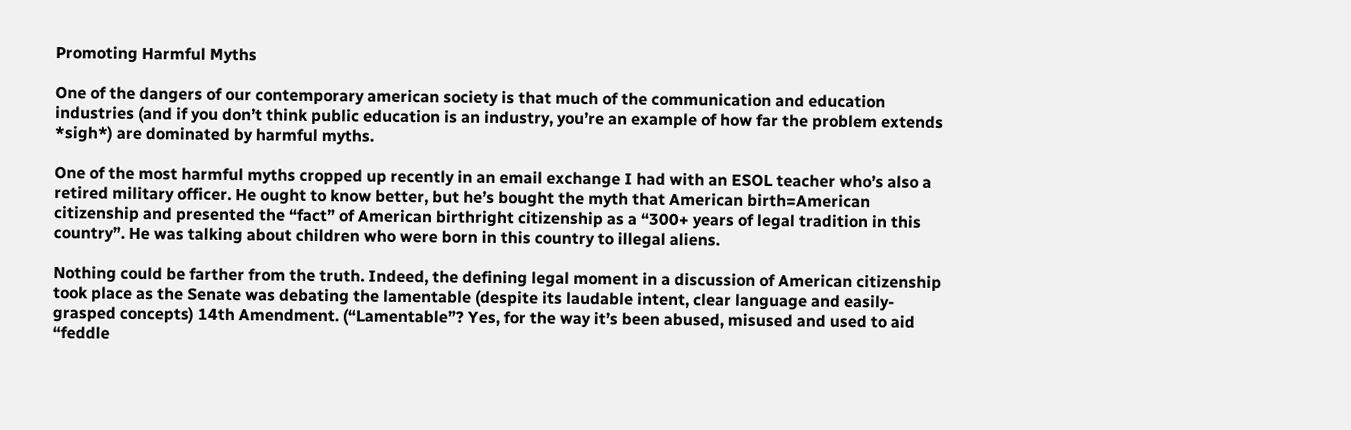Promoting Harmful Myths

One of the dangers of our contemporary american society is that much of the communication and education industries (and if you don’t think public education is an industry, you’re an example of how far the problem extends *sigh*) are dominated by harmful myths.

One of the most harmful myths cropped up recently in an email exchange I had with an ESOL teacher who’s also a retired military officer. He ought to know better, but he’s bought the myth that American birth=American citizenship and presented the “fact” of American birthright citizenship as a “300+ years of legal tradition in this country”. He was talking about children who were born in this country to illegal aliens.

Nothing could be farther from the truth. Indeed, the defining legal moment in a discussion of American citizenship took place as the Senate was debating the lamentable (despite its laudable intent, clear language and easily-grasped concepts) 14th Amendment. (“Lamentable”? Yes, for the way it’s been abused, misused and used to aid “feddle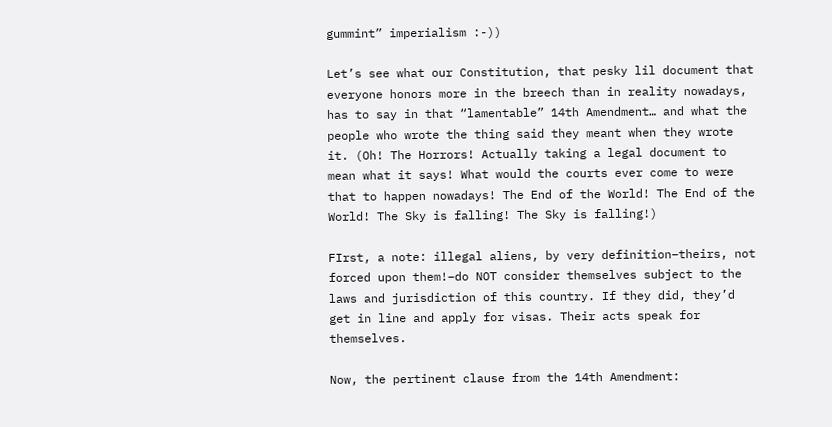gummint” imperialism :-))

Let’s see what our Constitution, that pesky lil document that everyone honors more in the breech than in reality nowadays, has to say in that “lamentable” 14th Amendment… and what the people who wrote the thing said they meant when they wrote it. (Oh! The Horrors! Actually taking a legal document to mean what it says! What would the courts ever come to were that to happen nowadays! The End of the World! The End of the World! The Sky is falling! The Sky is falling!)

FIrst, a note: illegal aliens, by very definition–theirs, not forced upon them!–do NOT consider themselves subject to the laws and jurisdiction of this country. If they did, they’d get in line and apply for visas. Their acts speak for themselves.

Now, the pertinent clause from the 14th Amendment: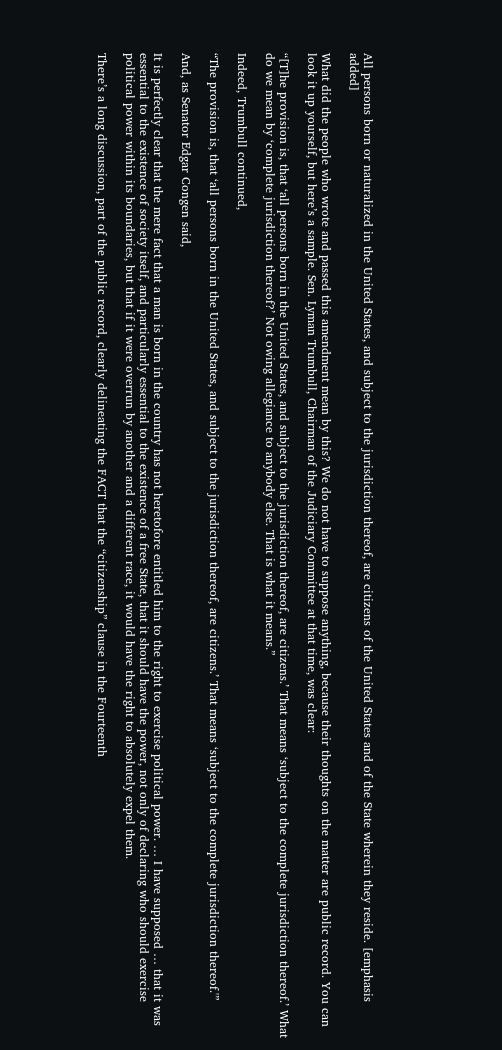All persons born or naturalized in the United States, and subject to the jurisdiction thereof, are citizens of the United States and of the State wherein they reside. [emphasis added]

What did the people who wrote and passed this amendment mean by this? We do not have to suppose anything, because their thoughts on the matter are public record. You can look it up yourself, but here’s a sample. Sen. Lyman Trumbull, Chairman of the Judiciary Committee at that time, was clear:

“[T]he provision is, that ‘all persons born in the United States, and subject to the jurisdiction thereof, are citizens.’ That means ‘subject to the complete jurisdiction thereof.’ What do we mean by ‘complete jurisdiction thereof?’ Not owing allegiance to anybody else. That is what it means.”

Indeed, Trumbull continued,

“The provision is, that ‘all persons born in the United States, and subject to the jurisdiction thereof, are citizens.’ That means ‘subject to the complete jurisdiction thereof.'”

And, as Senator Edgar Congen said,

It is perfectly clear that the mere fact that a man is born in the country has not heretofore entitled him to the right to exercise political power. … I have supposed … that it was essential to the existence of society itself, and particularly essential to the existence of a free State, that it should have the power, not only of declaring who should exercise political power within its boundaries, but that if it were overrun by another and a different race, it would have the right to absolutely expel them.

There’s a long discussion, part of the public record, clearly delineating the FACT that the “citizenship” clause in the Fourteenth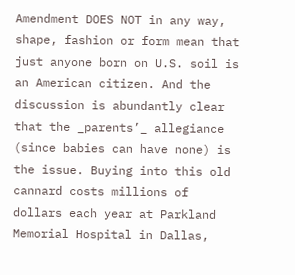Amendment DOES NOT in any way, shape, fashion or form mean that just anyone born on U.S. soil is an American citizen. And the discussion is abundantly clear that the _parents’_ allegiance (since babies can have none) is the issue. Buying into this old cannard costs millions of dollars each year at Parkland Memorial Hospital in Dallas,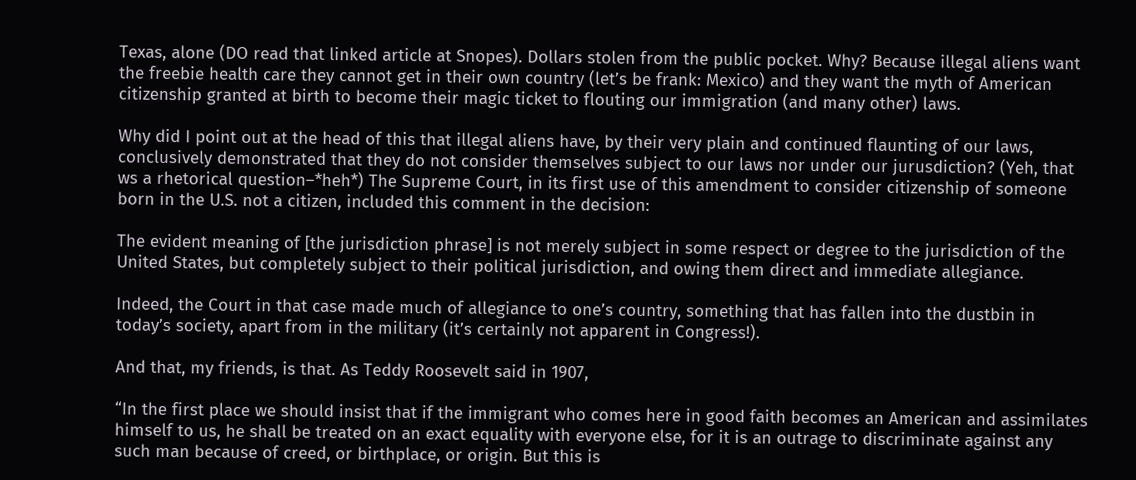Texas, alone (DO read that linked article at Snopes). Dollars stolen from the public pocket. Why? Because illegal aliens want the freebie health care they cannot get in their own country (let’s be frank: Mexico) and they want the myth of American citizenship granted at birth to become their magic ticket to flouting our immigration (and many other) laws.

Why did I point out at the head of this that illegal aliens have, by their very plain and continued flaunting of our laws, conclusively demonstrated that they do not consider themselves subject to our laws nor under our jurusdiction? (Yeh, that ws a rhetorical question–*heh*) The Supreme Court, in its first use of this amendment to consider citizenship of someone born in the U.S. not a citizen, included this comment in the decision:

The evident meaning of [the jurisdiction phrase] is not merely subject in some respect or degree to the jurisdiction of the United States, but completely subject to their political jurisdiction, and owing them direct and immediate allegiance.

Indeed, the Court in that case made much of allegiance to one’s country, something that has fallen into the dustbin in today’s society, apart from in the military (it’s certainly not apparent in Congress!).

And that, my friends, is that. As Teddy Roosevelt said in 1907,

“In the first place we should insist that if the immigrant who comes here in good faith becomes an American and assimilates himself to us, he shall be treated on an exact equality with everyone else, for it is an outrage to discriminate against any such man because of creed, or birthplace, or origin. But this is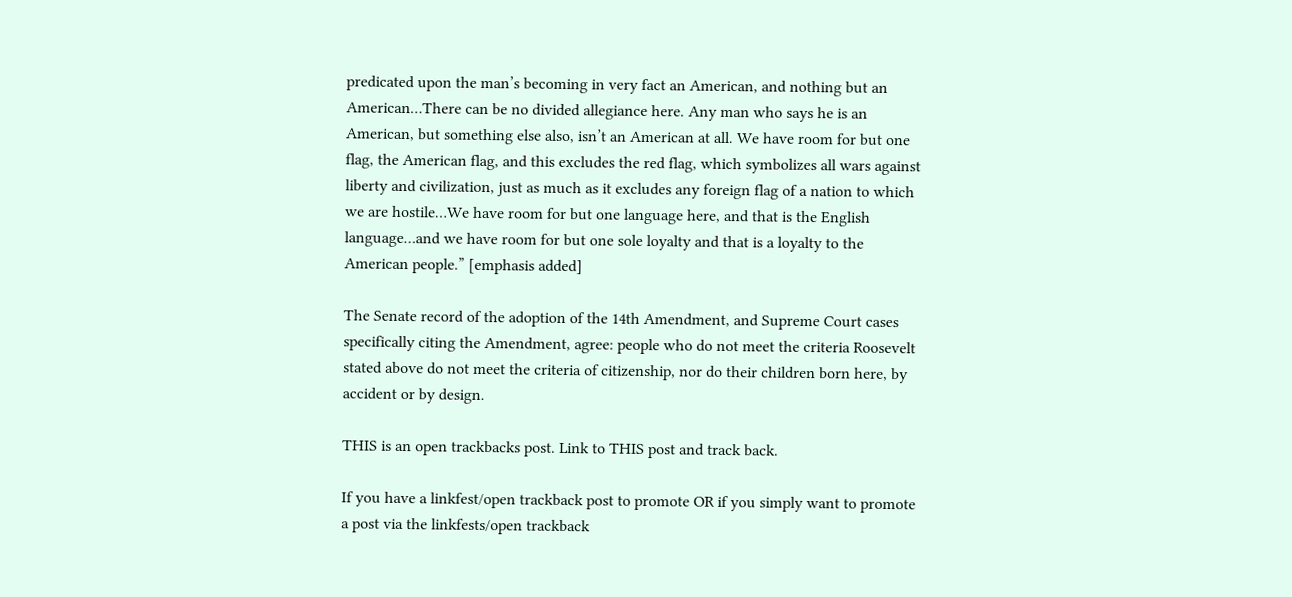predicated upon the man’s becoming in very fact an American, and nothing but an American…There can be no divided allegiance here. Any man who says he is an American, but something else also, isn’t an American at all. We have room for but one flag, the American flag, and this excludes the red flag, which symbolizes all wars against liberty and civilization, just as much as it excludes any foreign flag of a nation to which we are hostile…We have room for but one language here, and that is the English language…and we have room for but one sole loyalty and that is a loyalty to the American people.” [emphasis added]

The Senate record of the adoption of the 14th Amendment, and Supreme Court cases specifically citing the Amendment, agree: people who do not meet the criteria Roosevelt stated above do not meet the criteria of citizenship, nor do their children born here, by accident or by design.

THIS is an open trackbacks post. Link to THIS post and track back.

If you have a linkfest/open trackback post to promote OR if you simply want to promote a post via the linkfests/open trackback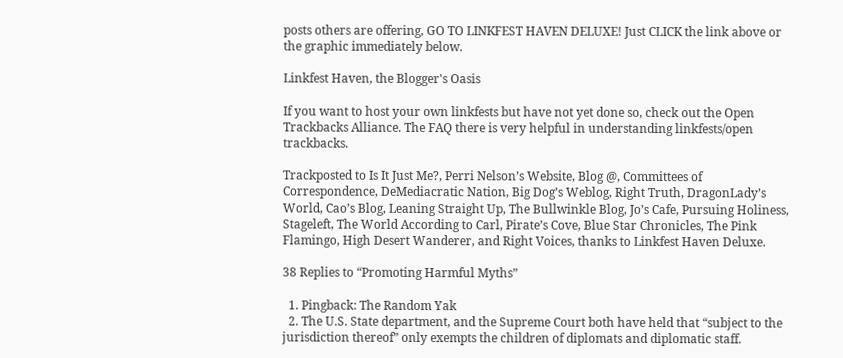posts others are offering, GO TO LINKFEST HAVEN DELUXE! Just CLICK the link above or the graphic immediately below.

Linkfest Haven, the Blogger's Oasis

If you want to host your own linkfests but have not yet done so, check out the Open Trackbacks Alliance. The FAQ there is very helpful in understanding linkfests/open trackbacks.

Trackposted to Is It Just Me?, Perri Nelson’s Website, Blog @, Committees of Correspondence, DeMediacratic Nation, Big Dog’s Weblog, Right Truth, DragonLady’s World, Cao’s Blog, Leaning Straight Up, The Bullwinkle Blog, Jo’s Cafe, Pursuing Holiness, Stageleft, The World According to Carl, Pirate’s Cove, Blue Star Chronicles, The Pink Flamingo, High Desert Wanderer, and Right Voices, thanks to Linkfest Haven Deluxe.

38 Replies to “Promoting Harmful Myths”

  1. Pingback: The Random Yak
  2. The U.S. State department, and the Supreme Court both have held that “subject to the jurisdiction thereof” only exempts the children of diplomats and diplomatic staff.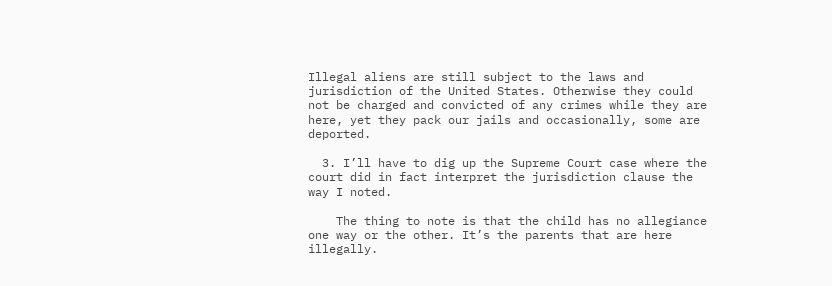Illegal aliens are still subject to the laws and jurisdiction of the United States. Otherwise they could not be charged and convicted of any crimes while they are here, yet they pack our jails and occasionally, some are deported.

  3. I’ll have to dig up the Supreme Court case where the court did in fact interpret the jurisdiction clause the way I noted.

    The thing to note is that the child has no allegiance one way or the other. It’s the parents that are here illegally.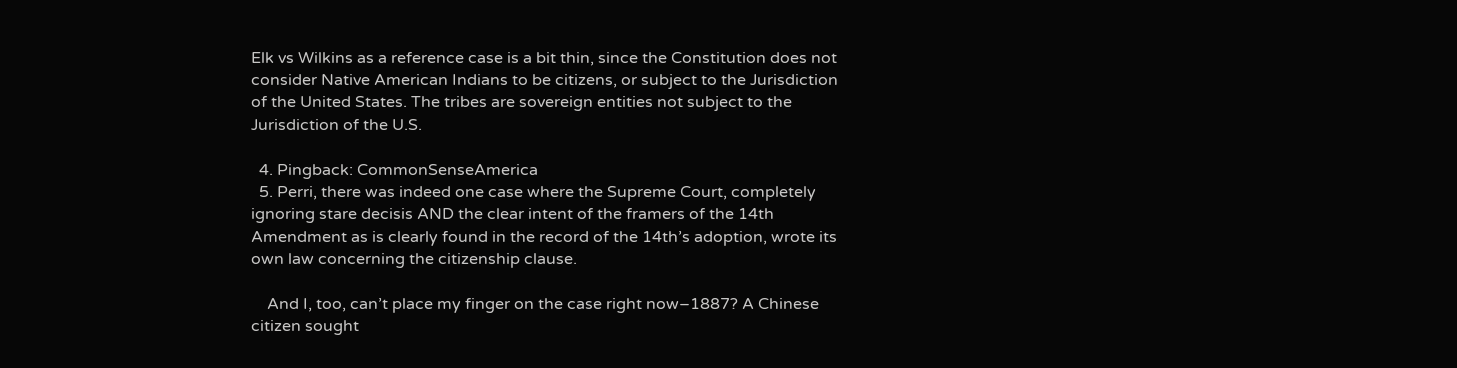Elk vs Wilkins as a reference case is a bit thin, since the Constitution does not consider Native American Indians to be citizens, or subject to the Jurisdiction of the United States. The tribes are sovereign entities not subject to the Jurisdiction of the U.S.

  4. Pingback: CommonSenseAmerica
  5. Perri, there was indeed one case where the Supreme Court, completely ignoring stare decisis AND the clear intent of the framers of the 14th Amendment as is clearly found in the record of the 14th’s adoption, wrote its own law concerning the citizenship clause.

    And I, too, can’t place my finger on the case right now–1887? A Chinese citizen sought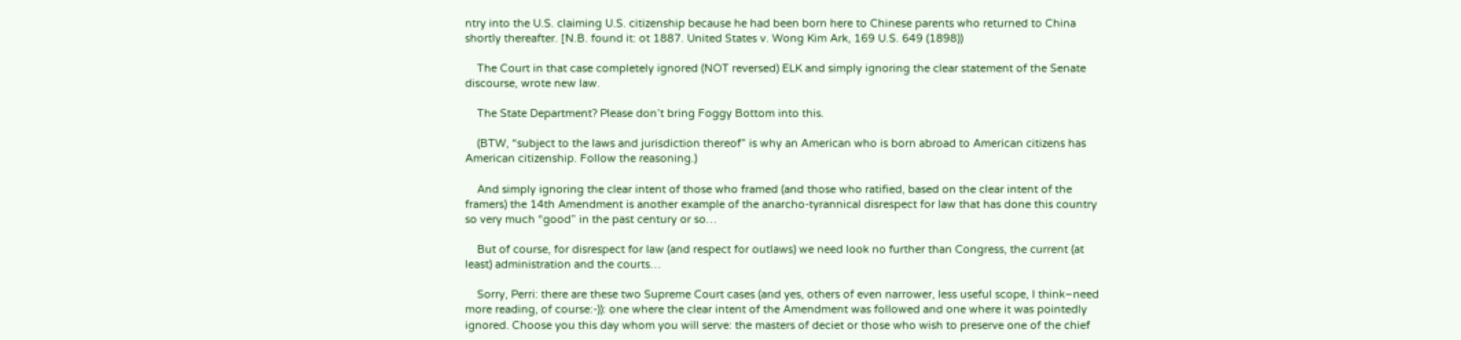ntry into the U.S. claiming U.S. citizenship because he had been born here to Chinese parents who returned to China shortly thereafter. [N.B. found it: ot 1887. United States v. Wong Kim Ark, 169 U.S. 649 (1898))

    The Court in that case completely ignored (NOT reversed) ELK and simply ignoring the clear statement of the Senate discourse, wrote new law.

    The State Department? Please don’t bring Foggy Bottom into this.

    (BTW, “subject to the laws and jurisdiction thereof” is why an American who is born abroad to American citizens has American citizenship. Follow the reasoning.)

    And simply ignoring the clear intent of those who framed (and those who ratified, based on the clear intent of the framers) the 14th Amendment is another example of the anarcho-tyrannical disrespect for law that has done this country so very much “good” in the past century or so…

    But of course, for disrespect for law (and respect for outlaws) we need look no further than Congress, the current (at least) administration and the courts…

    Sorry, Perri: there are these two Supreme Court cases (and yes, others of even narrower, less useful scope, I think–need more reading, of course:-)): one where the clear intent of the Amendment was followed and one where it was pointedly ignored. Choose you this day whom you will serve: the masters of deciet or those who wish to preserve one of the chief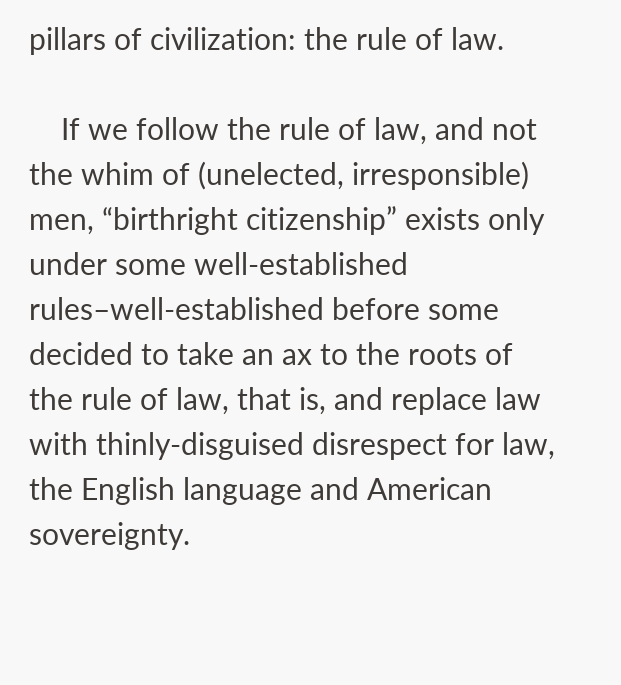pillars of civilization: the rule of law.

    If we follow the rule of law, and not the whim of (unelected, irresponsible) men, “birthright citizenship” exists only under some well-established rules–well-established before some decided to take an ax to the roots of the rule of law, that is, and replace law with thinly-disguised disrespect for law, the English language and American sovereignty.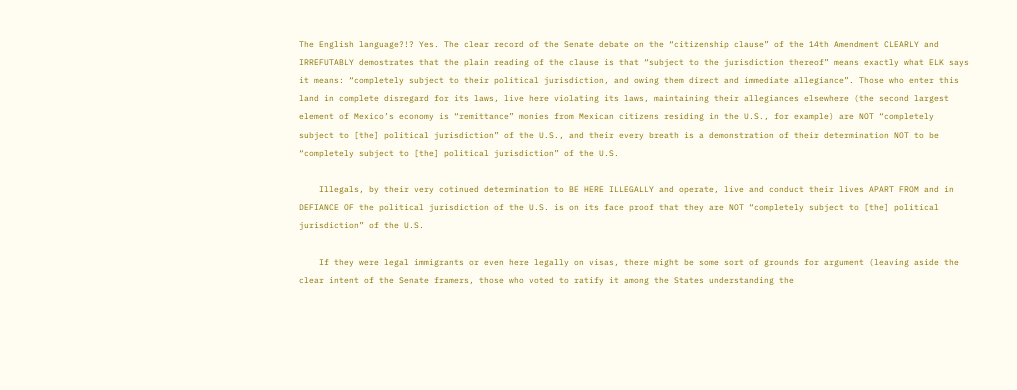The English language?!? Yes. The clear record of the Senate debate on the “citizenship clause” of the 14th Amendment CLEARLY and IRREFUTABLY demostrates that the plain reading of the clause is that “subject to the jurisdiction thereof” means exactly what ELK says it means: “completely subject to their political jurisdiction, and owing them direct and immediate allegiance”. Those who enter this land in complete disregard for its laws, live here violating its laws, maintaining their allegiances elsewhere (the second largest element of Mexico’s economy is “remittance” monies from Mexican citizens residing in the U.S., for example) are NOT “completely subject to [the] political jurisdiction” of the U.S., and their every breath is a demonstration of their determination NOT to be “completely subject to [the] political jurisdiction” of the U.S.

    Illegals, by their very cotinued determination to BE HERE ILLEGALLY and operate, live and conduct their lives APART FROM and in DEFIANCE OF the political jurisdiction of the U.S. is on its face proof that they are NOT “completely subject to [the] political jurisdiction” of the U.S.

    If they were legal immigrants or even here legally on visas, there might be some sort of grounds for argument (leaving aside the clear intent of the Senate framers, those who voted to ratify it among the States understanding the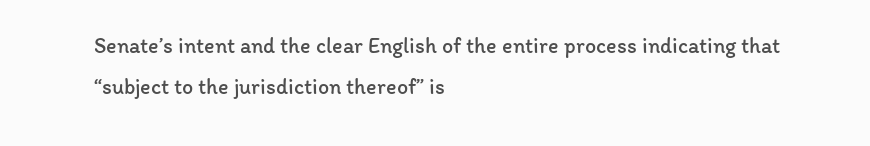Senate’s intent and the clear English of the entire process indicating that “subject to the jurisdiction thereof” is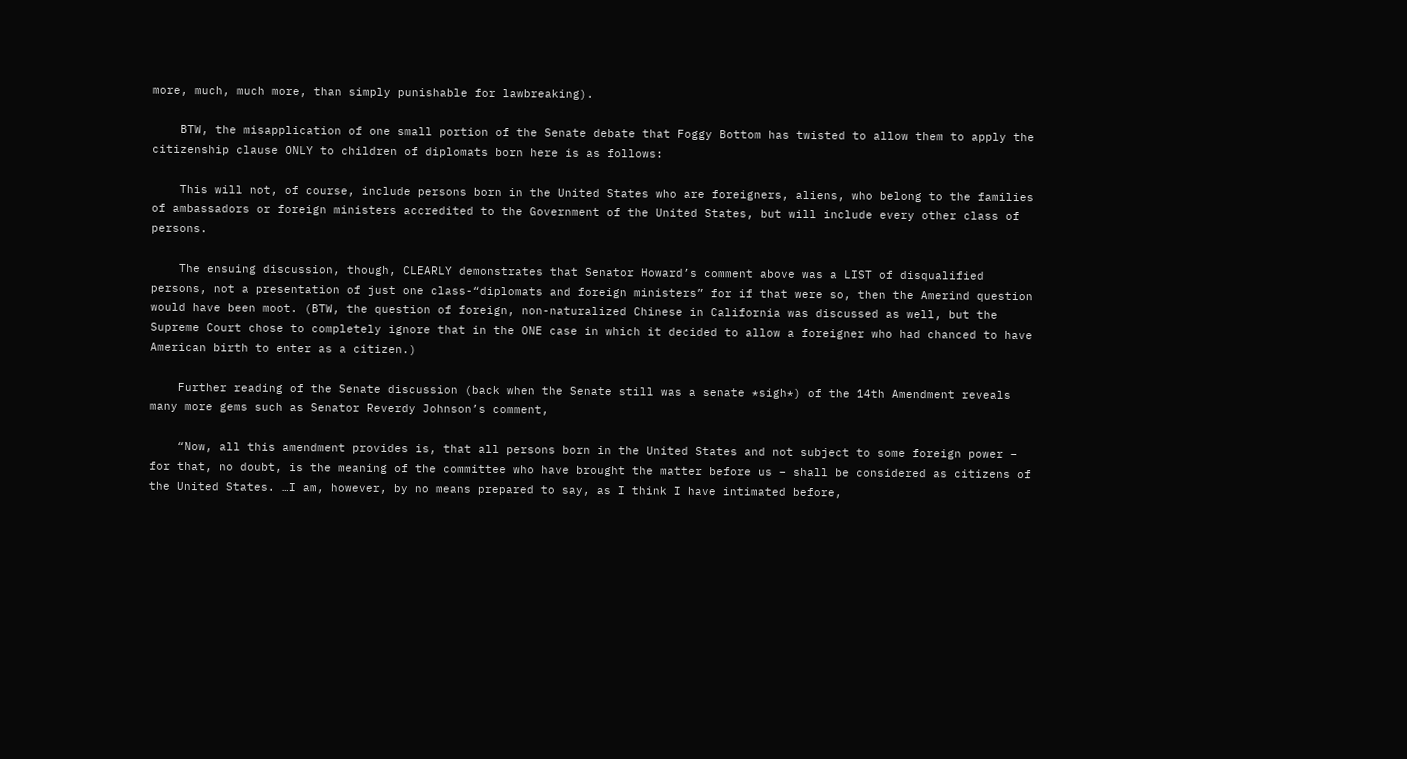more, much, much more, than simply punishable for lawbreaking).

    BTW, the misapplication of one small portion of the Senate debate that Foggy Bottom has twisted to allow them to apply the citizenship clause ONLY to children of diplomats born here is as follows:

    This will not, of course, include persons born in the United States who are foreigners, aliens, who belong to the families of ambassadors or foreign ministers accredited to the Government of the United States, but will include every other class of persons.

    The ensuing discussion, though, CLEARLY demonstrates that Senator Howard’s comment above was a LIST of disqualified persons, not a presentation of just one class-“diplomats and foreign ministers” for if that were so, then the Amerind question would have been moot. (BTW, the question of foreign, non-naturalized Chinese in California was discussed as well, but the Supreme Court chose to completely ignore that in the ONE case in which it decided to allow a foreigner who had chanced to have American birth to enter as a citizen.)

    Further reading of the Senate discussion (back when the Senate still was a senate *sigh*) of the 14th Amendment reveals many more gems such as Senator Reverdy Johnson’s comment,

    “Now, all this amendment provides is, that all persons born in the United States and not subject to some foreign power – for that, no doubt, is the meaning of the committee who have brought the matter before us – shall be considered as citizens of the United States. …I am, however, by no means prepared to say, as I think I have intimated before,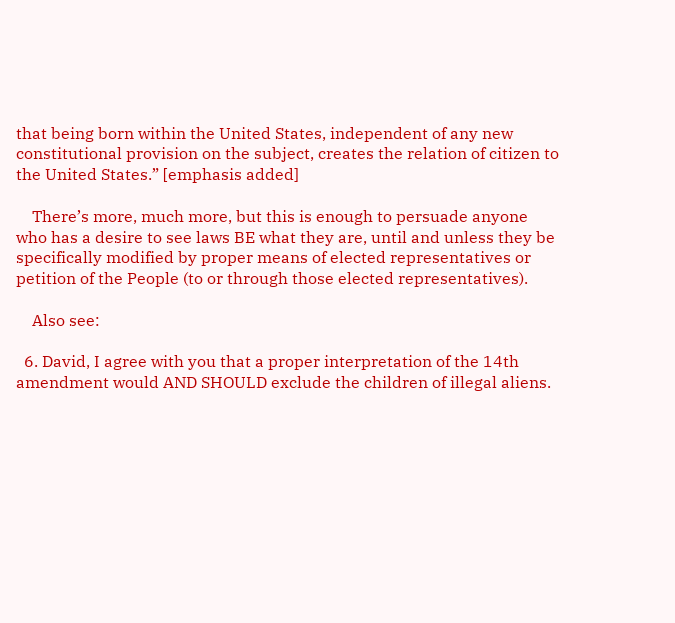that being born within the United States, independent of any new constitutional provision on the subject, creates the relation of citizen to the United States.” [emphasis added]

    There’s more, much more, but this is enough to persuade anyone who has a desire to see laws BE what they are, until and unless they be specifically modified by proper means of elected representatives or petition of the People (to or through those elected representatives).

    Also see:

  6. David, I agree with you that a proper interpretation of the 14th amendment would AND SHOULD exclude the children of illegal aliens.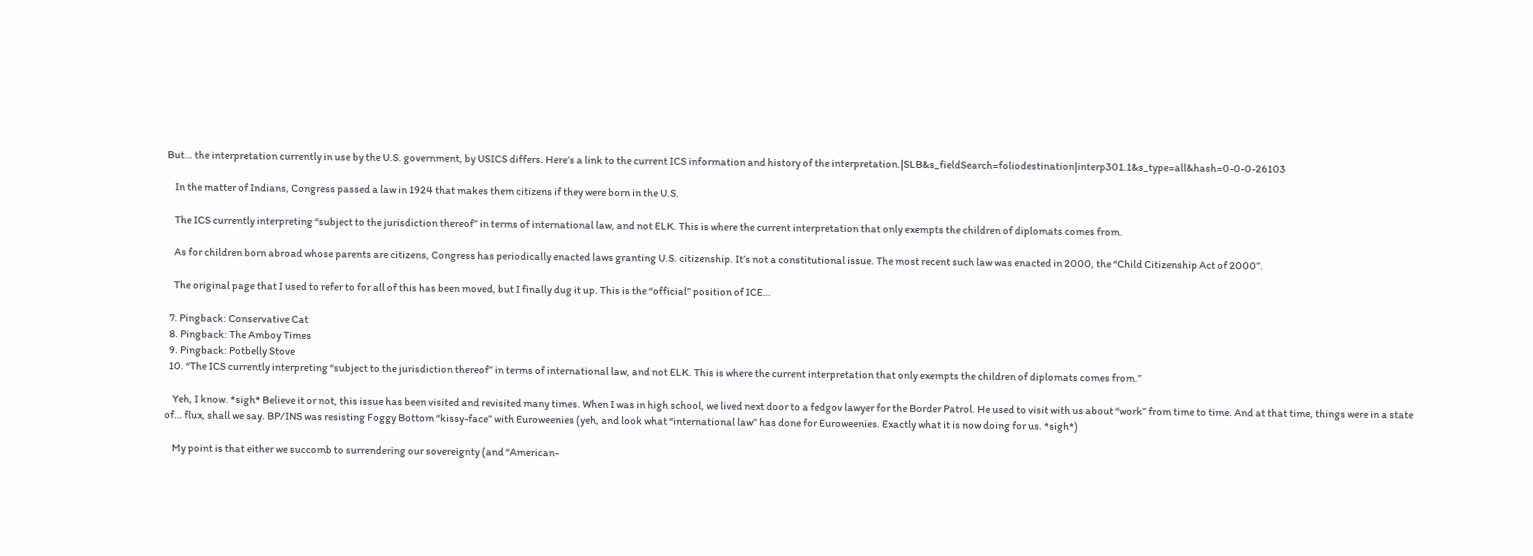But… the interpretation currently in use by the U.S. government, by USICS differs. Here’s a link to the current ICS information and history of the interpretation.|SLB&s_fieldSearch=foliodestination|interp301.1&s_type=all&hash=0-0-0-26103

    In the matter of Indians, Congress passed a law in 1924 that makes them citizens if they were born in the U.S.

    The ICS currently interpreting “subject to the jurisdiction thereof” in terms of international law, and not ELK. This is where the current interpretation that only exempts the children of diplomats comes from.

    As for children born abroad whose parents are citizens, Congress has periodically enacted laws granting U.S. citizenship. It’s not a constitutional issue. The most recent such law was enacted in 2000, the “Child Citizenship Act of 2000”.

    The original page that I used to refer to for all of this has been moved, but I finally dug it up. This is the “official” position of ICE…

  7. Pingback: Conservative Cat
  8. Pingback: The Amboy Times
  9. Pingback: Potbelly Stove
  10. “The ICS currently interpreting “subject to the jurisdiction thereof” in terms of international law, and not ELK. This is where the current interpretation that only exempts the children of diplomats comes from.”

    Yeh, I know. *sigh* Believe it or not, this issue has been visited and revisited many times. When I was in high school, we lived next door to a fedgov lawyer for the Border Patrol. He used to visit with us about “work” from time to time. And at that time, things were in a state of… flux, shall we say. BP/INS was resisting Foggy Bottom “kissy-face” with Euroweenies (yeh, and look what “international law” has done for Euroweenies. Exactly what it is now doing for us. *sigh*)

    My point is that either we succomb to surrendering our sovereignty (and “American-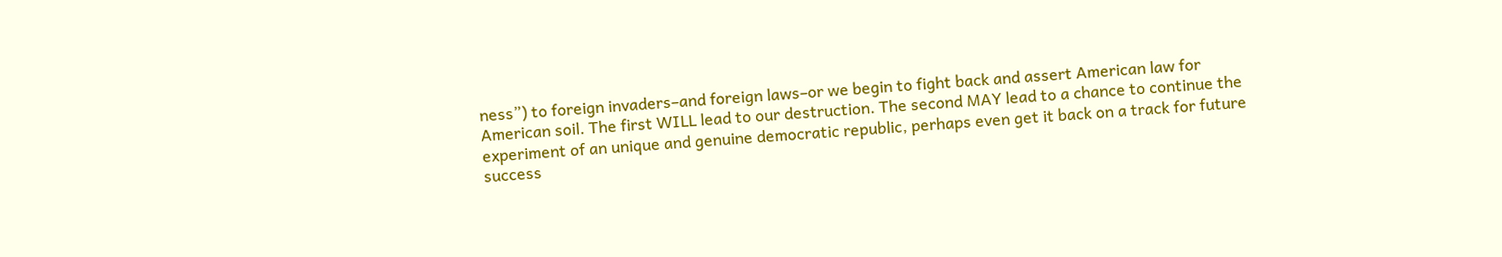ness”) to foreign invaders–and foreign laws–or we begin to fight back and assert American law for American soil. The first WILL lead to our destruction. The second MAY lead to a chance to continue the experiment of an unique and genuine democratic republic, perhaps even get it back on a track for future success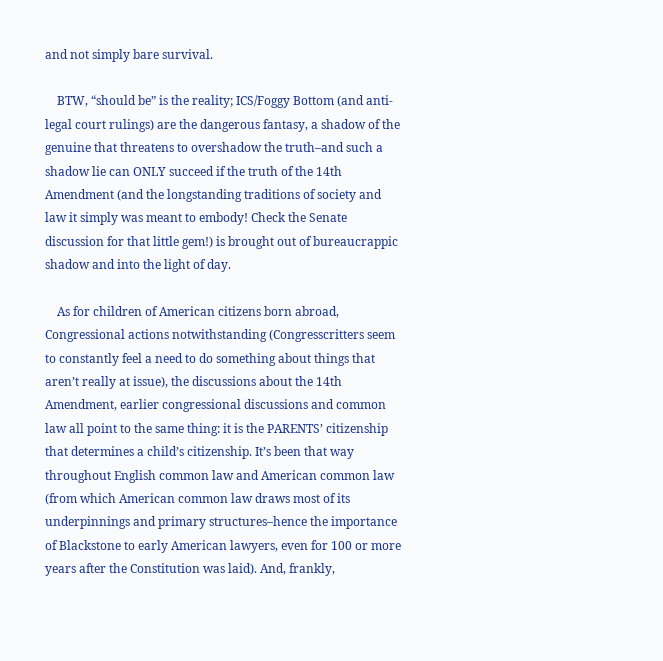and not simply bare survival.

    BTW, “should be” is the reality; ICS/Foggy Bottom (and anti-legal court rulings) are the dangerous fantasy, a shadow of the genuine that threatens to overshadow the truth–and such a shadow lie can ONLY succeed if the truth of the 14th Amendment (and the longstanding traditions of society and law it simply was meant to embody! Check the Senate discussion for that little gem!) is brought out of bureaucrappic shadow and into the light of day.

    As for children of American citizens born abroad, Congressional actions notwithstanding (Congresscritters seem to constantly feel a need to do something about things that aren’t really at issue), the discussions about the 14th Amendment, earlier congressional discussions and common law all point to the same thing: it is the PARENTS’ citizenship that determines a child’s citizenship. It’s been that way throughout English common law and American common law (from which American common law draws most of its underpinnings and primary structures–hence the importance of Blackstone to early American lawyers, even for 100 or more years after the Constitution was laid). And, frankly,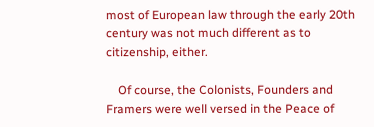most of European law through the early 20th century was not much different as to citizenship, either.

    Of course, the Colonists, Founders and Framers were well versed in the Peace of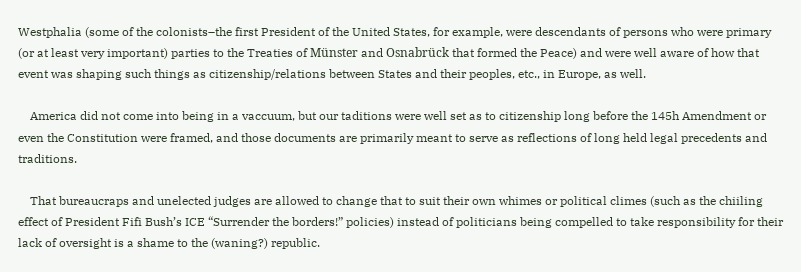Westphalia (some of the colonists–the first President of the United States, for example, were descendants of persons who were primary (or at least very important) parties to the Treaties of Münster and Osnabrück that formed the Peace) and were well aware of how that event was shaping such things as citizenship/relations between States and their peoples, etc., in Europe, as well.

    America did not come into being in a vaccuum, but our taditions were well set as to citizenship long before the 145h Amendment or even the Constitution were framed, and those documents are primarily meant to serve as reflections of long held legal precedents and traditions.

    That bureaucraps and unelected judges are allowed to change that to suit their own whimes or political climes (such as the chiiling effect of President Fifi Bush’s ICE “Surrender the borders!” policies) instead of politicians being compelled to take responsibility for their lack of oversight is a shame to the (waning?) republic.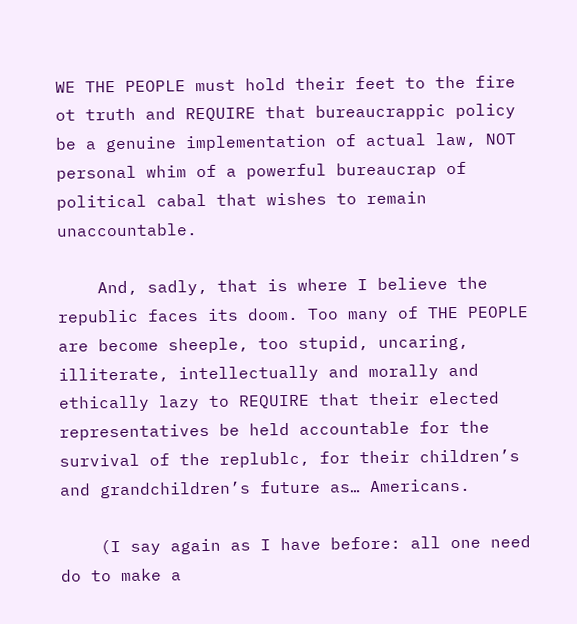WE THE PEOPLE must hold their feet to the fire ot truth and REQUIRE that bureaucrappic policy be a genuine implementation of actual law, NOT personal whim of a powerful bureaucrap of political cabal that wishes to remain unaccountable.

    And, sadly, that is where I believe the republic faces its doom. Too many of THE PEOPLE are become sheeple, too stupid, uncaring, illiterate, intellectually and morally and ethically lazy to REQUIRE that their elected representatives be held accountable for the survival of the replublc, for their children’s and grandchildren’s future as… Americans.

    (I say again as I have before: all one need do to make a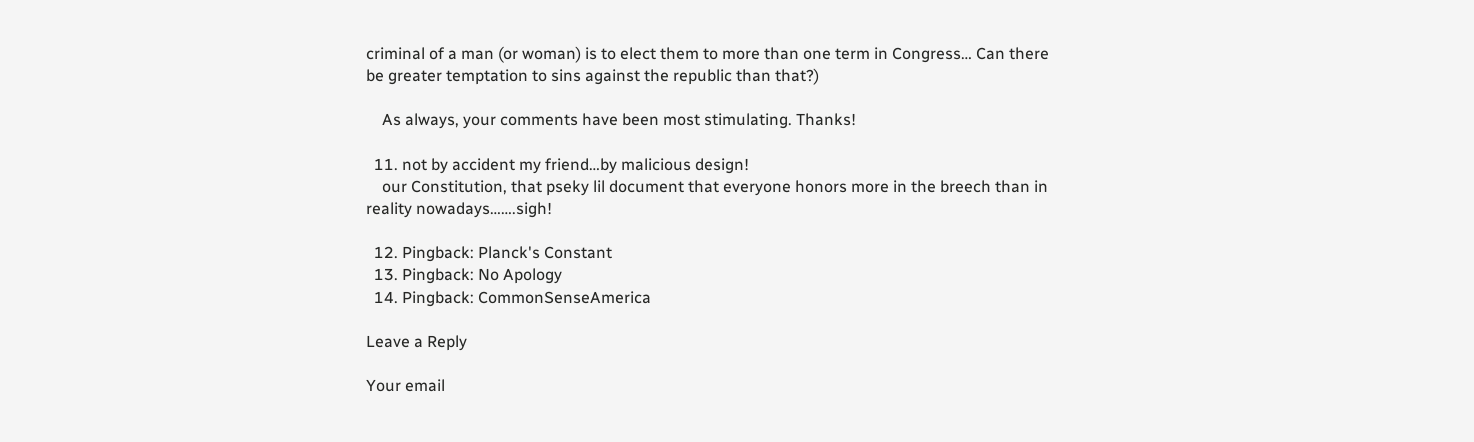criminal of a man (or woman) is to elect them to more than one term in Congress… Can there be greater temptation to sins against the republic than that?)

    As always, your comments have been most stimulating. Thanks!

  11. not by accident my friend…by malicious design!
    our Constitution, that pseky lil document that everyone honors more in the breech than in reality nowadays…….sigh!

  12. Pingback: Planck's Constant
  13. Pingback: No Apology
  14. Pingback: CommonSenseAmerica

Leave a Reply

Your email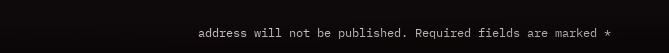address will not be published. Required fields are marked *